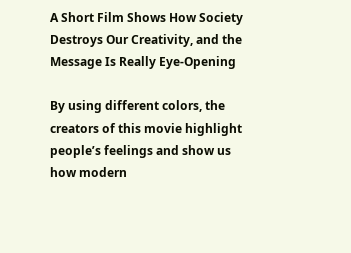A Short Film Shows How Society Destroys Our Creativity, and the Message Is Really Eye-Opening

By using different colors, the creators of this movie highlight people’s feelings and show us how modern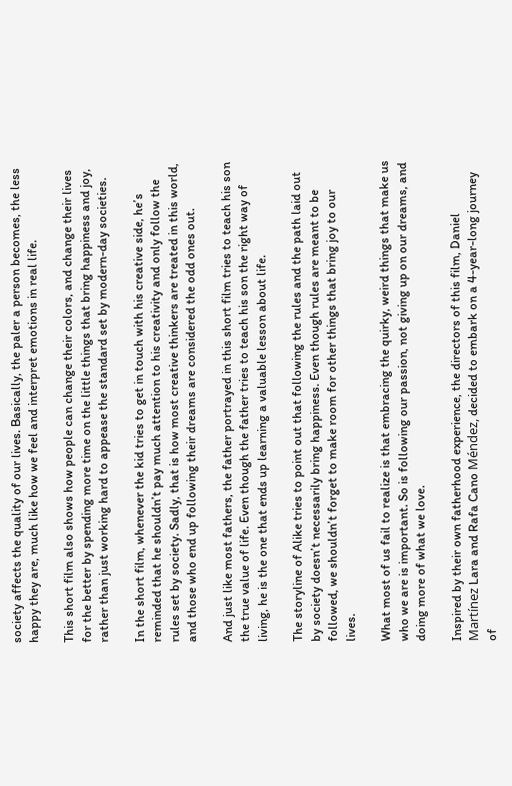society affects the quality of our lives. Basically, the paler a person becomes, the less happy they are, much like how we feel and interpret emotions in real life.

This short film also shows how people can change their colors, and change their lives for the better by spending more time on the little things that bring happiness and joy, rather than just working hard to appease the standard set by modern-day societies.

In the short film, whenever the kid tries to get in touch with his creative side, he’s reminded that he shouldn’t pay much attention to his creativity and only follow the rules set by society. Sadly, that is how most creative thinkers are treated in this world, and those who end up following their dreams are considered the odd ones out.

And just like most fathers, the father portrayed in this short film tries to teach his son the true value of life. Even though the father tries to teach his son the right way of living, he is the one that ends up learning a valuable lesson about life.

The storyline of Alike tries to point out that following the rules and the path laid out by society doesn’t necessarily bring happiness. Even though rules are meant to be followed, we shouldn’t forget to make room for other things that bring joy to our lives.

What most of us fail to realize is that embracing the quirky, weird things that make us who we are is important. So is following our passion, not giving up on our dreams, and doing more of what we love.

Inspired by their own fatherhood experience, the directors of this film, Daniel Martínez Lara and Rafa Cano Méndez, decided to embark on a 4-year-long journey of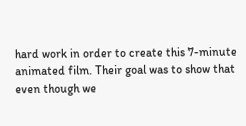hard work in order to create this 7-minute animated film. Their goal was to show that even though we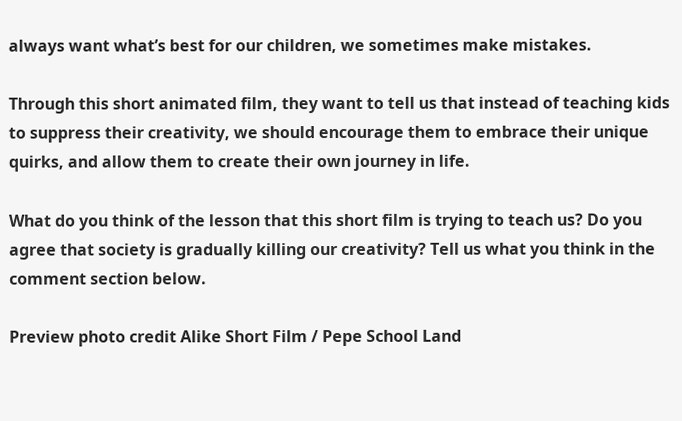always want what’s best for our children, we sometimes make mistakes.

Through this short animated film, they want to tell us that instead of teaching kids to suppress their creativity, we should encourage them to embrace their unique quirks, and allow them to create their own journey in life.

What do you think of the lesson that this short film is trying to teach us? Do you agree that society is gradually killing our creativity? Tell us what you think in the comment section below.

Preview photo credit Alike Short Film / Pepe School Land